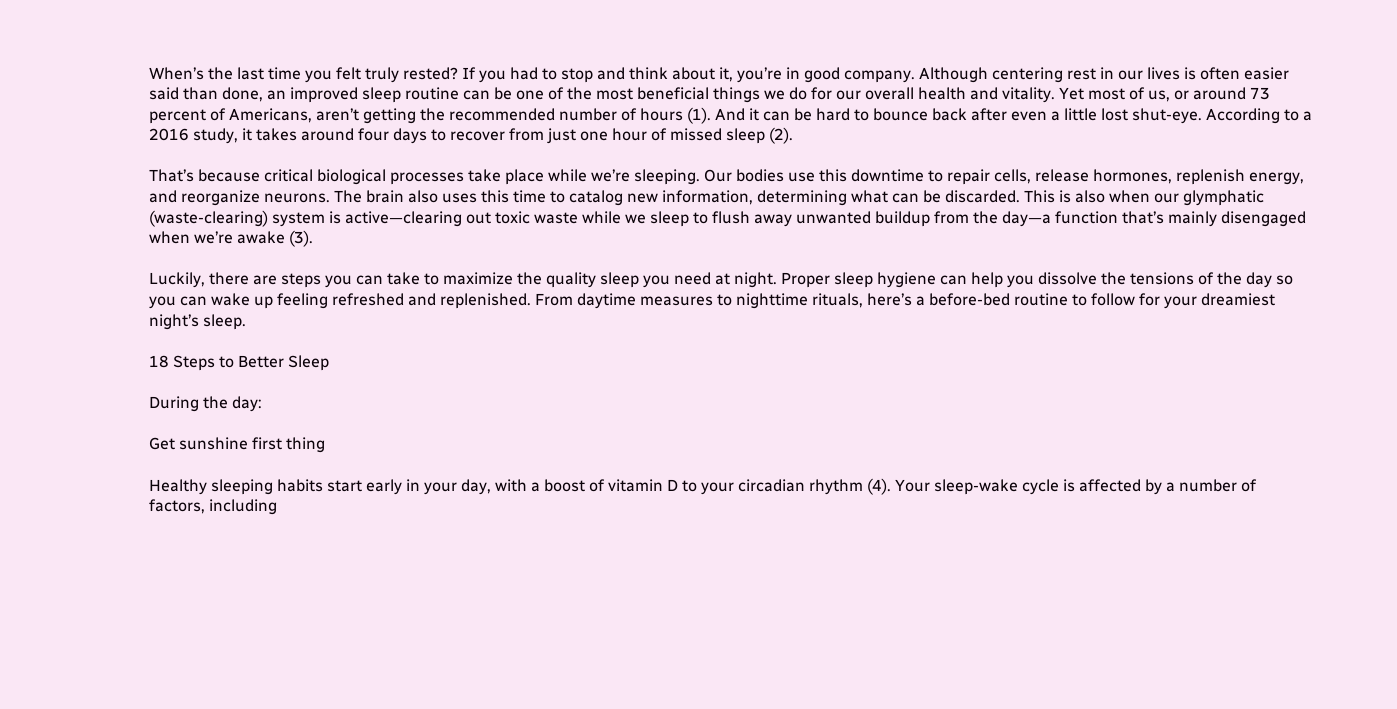When’s the last time you felt truly rested? If you had to stop and think about it, you’re in good company. Although centering rest in our lives is often easier said than done, an improved sleep routine can be one of the most beneficial things we do for our overall health and vitality. Yet most of us, or around 73 percent of Americans, aren’t getting the recommended number of hours (1). And it can be hard to bounce back after even a little lost shut-eye. According to a 2016 study, it takes around four days to recover from just one hour of missed sleep (2).

That’s because critical biological processes take place while we’re sleeping. Our bodies use this downtime to repair cells, release hormones, replenish energy, and reorganize neurons. The brain also uses this time to catalog new information, determining what can be discarded. This is also when our glymphatic (waste-clearing) system is active—clearing out toxic waste while we sleep to flush away unwanted buildup from the day—a function that’s mainly disengaged when we’re awake (3).

Luckily, there are steps you can take to maximize the quality sleep you need at night. Proper sleep hygiene can help you dissolve the tensions of the day so you can wake up feeling refreshed and replenished. From daytime measures to nighttime rituals, here’s a before-bed routine to follow for your dreamiest night’s sleep.

18 Steps to Better Sleep

During the day:

Get sunshine first thing

Healthy sleeping habits start early in your day, with a boost of vitamin D to your circadian rhythm (4). Your sleep-wake cycle is affected by a number of factors, including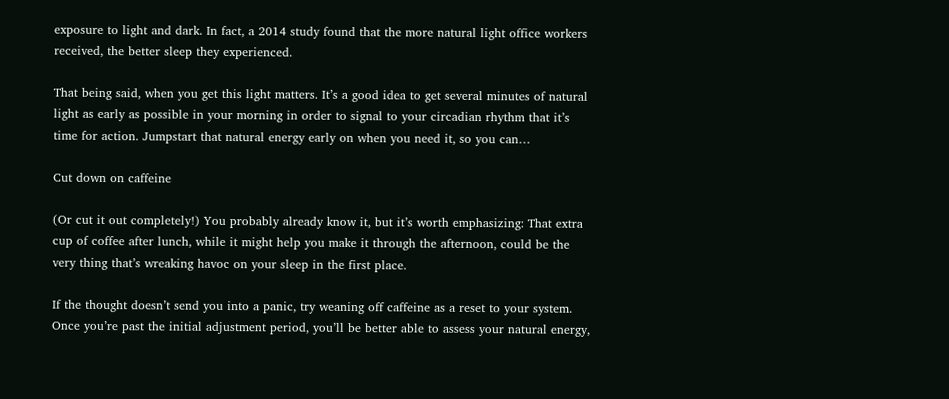exposure to light and dark. In fact, a 2014 study found that the more natural light office workers received, the better sleep they experienced.

That being said, when you get this light matters. It’s a good idea to get several minutes of natural light as early as possible in your morning in order to signal to your circadian rhythm that it’s time for action. Jumpstart that natural energy early on when you need it, so you can…

Cut down on caffeine

(Or cut it out completely!) You probably already know it, but it’s worth emphasizing: That extra cup of coffee after lunch, while it might help you make it through the afternoon, could be the very thing that’s wreaking havoc on your sleep in the first place.

If the thought doesn’t send you into a panic, try weaning off caffeine as a reset to your system. Once you’re past the initial adjustment period, you’ll be better able to assess your natural energy,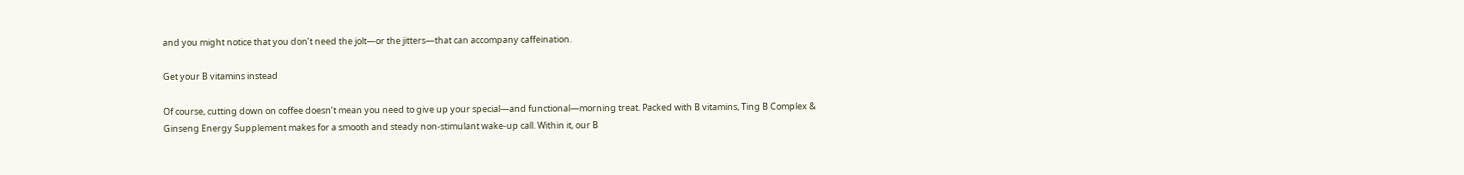and you might notice that you don’t need the jolt—or the jitters—that can accompany caffeination.

Get your B vitamins instead

Of course, cutting down on coffee doesn’t mean you need to give up your special—and functional—morning treat. Packed with B vitamins, Ting B Complex & Ginseng Energy Supplement makes for a smooth and steady non-stimulant wake-up call. Within it, our B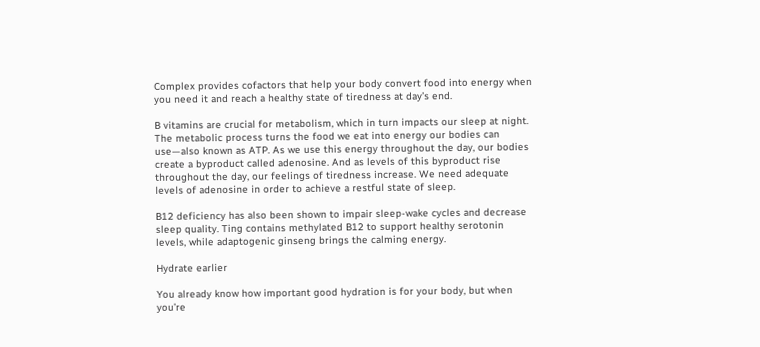Complex provides cofactors that help your body convert food into energy when you need it and reach a healthy state of tiredness at day’s end.

B vitamins are crucial for metabolism, which in turn impacts our sleep at night. The metabolic process turns the food we eat into energy our bodies can use—also known as ATP. As we use this energy throughout the day, our bodies create a byproduct called adenosine. And as levels of this byproduct rise throughout the day, our feelings of tiredness increase. We need adequate levels of adenosine in order to achieve a restful state of sleep.

B12 deficiency has also been shown to impair sleep-wake cycles and decrease sleep quality. Ting contains methylated B12 to support healthy serotonin levels, while adaptogenic ginseng brings the calming energy.

Hydrate earlier

You already know how important good hydration is for your body, but when you’re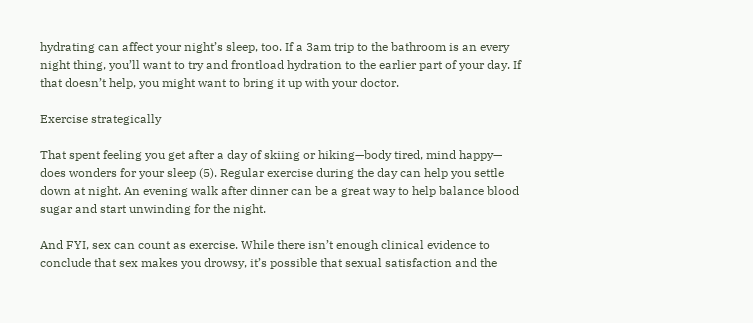hydrating can affect your night’s sleep, too. If a 3am trip to the bathroom is an every night thing, you’ll want to try and frontload hydration to the earlier part of your day. If that doesn’t help, you might want to bring it up with your doctor.

Exercise strategically

That spent feeling you get after a day of skiing or hiking—body tired, mind happy— does wonders for your sleep (5). Regular exercise during the day can help you settle down at night. An evening walk after dinner can be a great way to help balance blood sugar and start unwinding for the night.

And FYI, sex can count as exercise. While there isn’t enough clinical evidence to conclude that sex makes you drowsy, it’s possible that sexual satisfaction and the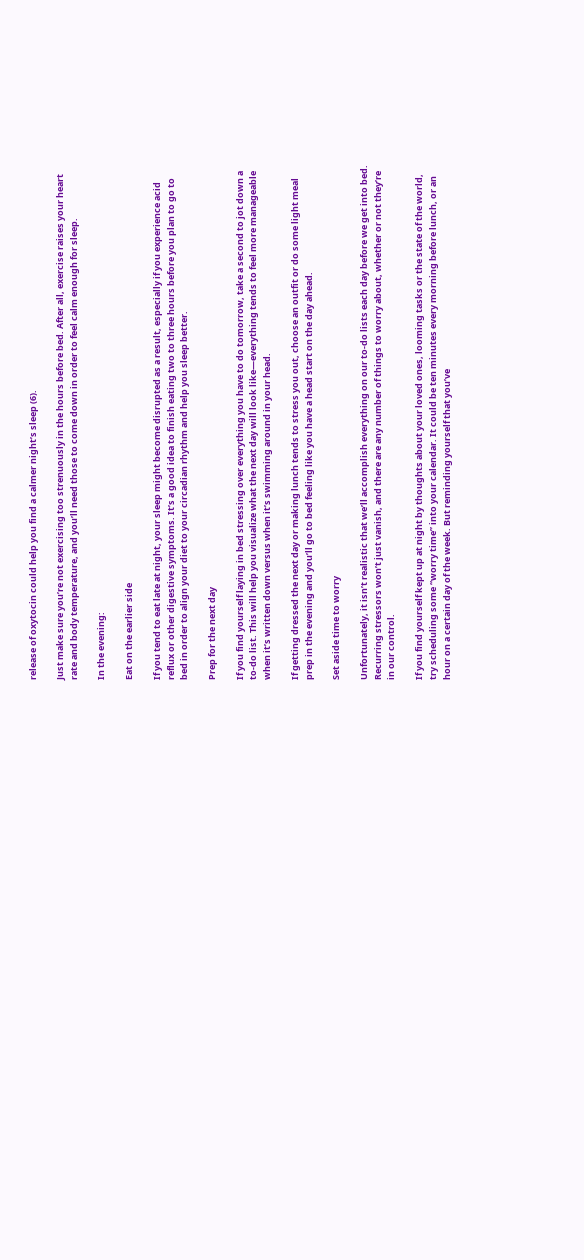release of oxytocin could help you find a calmer night’s sleep (6).

Just make sure you’re not exercising too strenuously in the hours before bed. After all, exercise raises your heart rate and body temperature, and you’ll need those to come down in order to feel calm enough for sleep.

In the evening:

Eat on the earlier side

If you tend to eat late at night, your sleep might become disrupted as a result, especially if you experience acid reflux or other digestive symptoms. It’s a good idea to finish eating two to three hours before you plan to go to bed in order to align your diet to your circadian rhythm and help you sleep better.

Prep for the next day

If you find yourself laying in bed stressing over everything you have to do tomorrow, take a second to jot down a to-do list. This will help you visualize what the next day will look like—everything tends to feel more manageable when it’s written down versus when it’s swimming around in your head.

If getting dressed the next day or making lunch tends to stress you out, choose an outfit or do some light meal prep in the evening and you’ll go to bed feeling like you have a head start on the day ahead.

Set aside time to worry

Unfortunately, it isn’t realistic that we’ll accomplish everything on our to-do lists each day before we get into bed. Recurring stressors won’t just vanish, and there are any number of things to worry about, whether or not they’re in our control.

If you find yourself kept up at night by thoughts about your loved ones, looming tasks or the state of the world, try scheduling some “worry time” into your calendar. It could be ten minutes every morning before lunch, or an hour on a certain day of the week. But reminding yourself that you’ve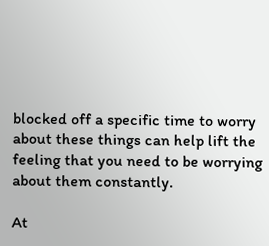blocked off a specific time to worry about these things can help lift the feeling that you need to be worrying about them constantly.

At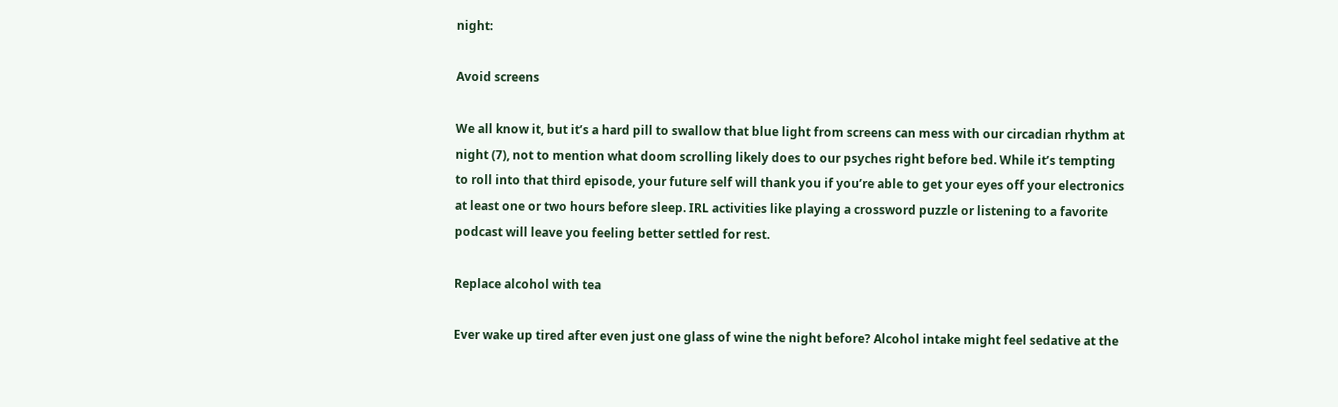night:

Avoid screens

We all know it, but it’s a hard pill to swallow that blue light from screens can mess with our circadian rhythm at night (7), not to mention what doom scrolling likely does to our psyches right before bed. While it’s tempting to roll into that third episode, your future self will thank you if you’re able to get your eyes off your electronics at least one or two hours before sleep. IRL activities like playing a crossword puzzle or listening to a favorite podcast will leave you feeling better settled for rest.

Replace alcohol with tea

Ever wake up tired after even just one glass of wine the night before? Alcohol intake might feel sedative at the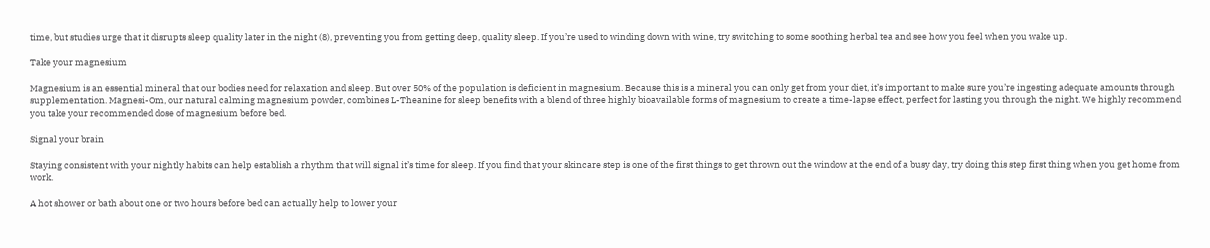time, but studies urge that it disrupts sleep quality later in the night (8), preventing you from getting deep, quality sleep. If you’re used to winding down with wine, try switching to some soothing herbal tea and see how you feel when you wake up.

Take your magnesium

Magnesium is an essential mineral that our bodies need for relaxation and sleep. But over 50% of the population is deficient in magnesium. Because this is a mineral you can only get from your diet, it’s important to make sure you’re ingesting adequate amounts through supplementation. Magnesi-Om, our natural calming magnesium powder, combines L-Theanine for sleep benefits with a blend of three highly bioavailable forms of magnesium to create a time-lapse effect, perfect for lasting you through the night. We highly recommend you take your recommended dose of magnesium before bed.

Signal your brain

Staying consistent with your nightly habits can help establish a rhythm that will signal it’s time for sleep. If you find that your skincare step is one of the first things to get thrown out the window at the end of a busy day, try doing this step first thing when you get home from work.

A hot shower or bath about one or two hours before bed can actually help to lower your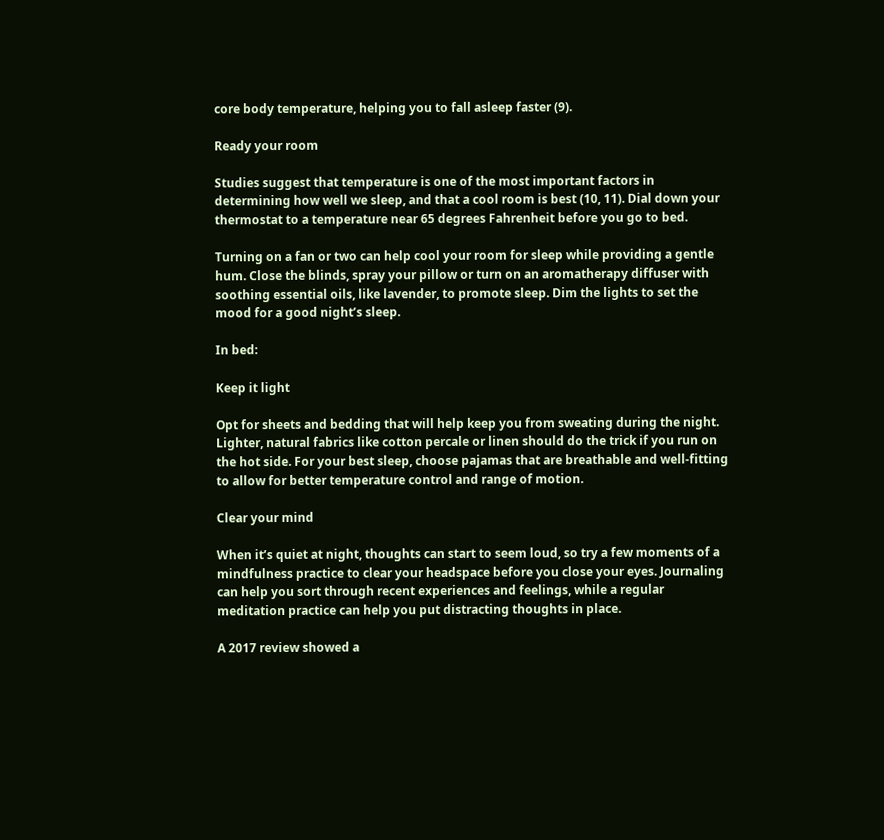core body temperature, helping you to fall asleep faster (9).

Ready your room

Studies suggest that temperature is one of the most important factors in determining how well we sleep, and that a cool room is best (10, 11). Dial down your thermostat to a temperature near 65 degrees Fahrenheit before you go to bed.

Turning on a fan or two can help cool your room for sleep while providing a gentle hum. Close the blinds, spray your pillow or turn on an aromatherapy diffuser with soothing essential oils, like lavender, to promote sleep. Dim the lights to set the mood for a good night’s sleep.

In bed:

Keep it light

Opt for sheets and bedding that will help keep you from sweating during the night. Lighter, natural fabrics like cotton percale or linen should do the trick if you run on the hot side. For your best sleep, choose pajamas that are breathable and well-fitting to allow for better temperature control and range of motion.

Clear your mind

When it’s quiet at night, thoughts can start to seem loud, so try a few moments of a mindfulness practice to clear your headspace before you close your eyes. Journaling can help you sort through recent experiences and feelings, while a regular meditation practice can help you put distracting thoughts in place.

A 2017 review showed a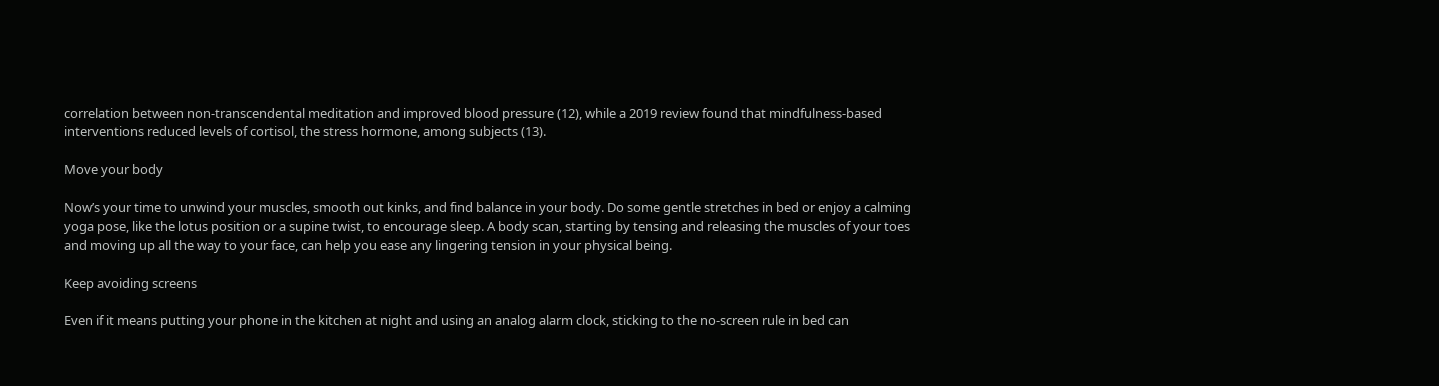correlation between non-transcendental meditation and improved blood pressure (12), while a 2019 review found that mindfulness-based interventions reduced levels of cortisol, the stress hormone, among subjects (13).

Move your body

Now’s your time to unwind your muscles, smooth out kinks, and find balance in your body. Do some gentle stretches in bed or enjoy a calming yoga pose, like the lotus position or a supine twist, to encourage sleep. A body scan, starting by tensing and releasing the muscles of your toes and moving up all the way to your face, can help you ease any lingering tension in your physical being.

Keep avoiding screens

Even if it means putting your phone in the kitchen at night and using an analog alarm clock, sticking to the no-screen rule in bed can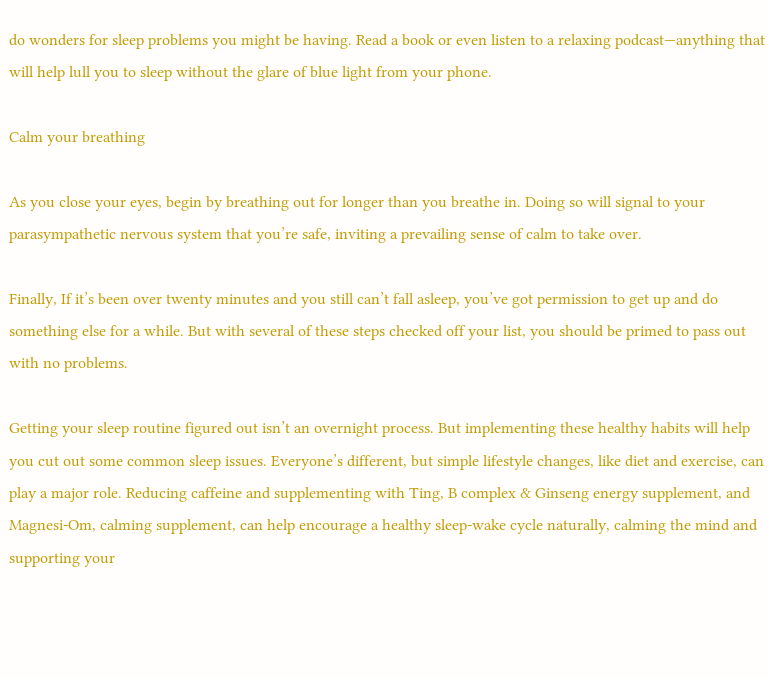do wonders for sleep problems you might be having. Read a book or even listen to a relaxing podcast—anything that will help lull you to sleep without the glare of blue light from your phone.

Calm your breathing

As you close your eyes, begin by breathing out for longer than you breathe in. Doing so will signal to your parasympathetic nervous system that you’re safe, inviting a prevailing sense of calm to take over.

Finally, If it’s been over twenty minutes and you still can’t fall asleep, you’ve got permission to get up and do something else for a while. But with several of these steps checked off your list, you should be primed to pass out with no problems.

Getting your sleep routine figured out isn’t an overnight process. But implementing these healthy habits will help you cut out some common sleep issues. Everyone’s different, but simple lifestyle changes, like diet and exercise, can play a major role. Reducing caffeine and supplementing with Ting, B complex & Ginseng energy supplement, and Magnesi-Om, calming supplement, can help encourage a healthy sleep-wake cycle naturally, calming the mind and supporting your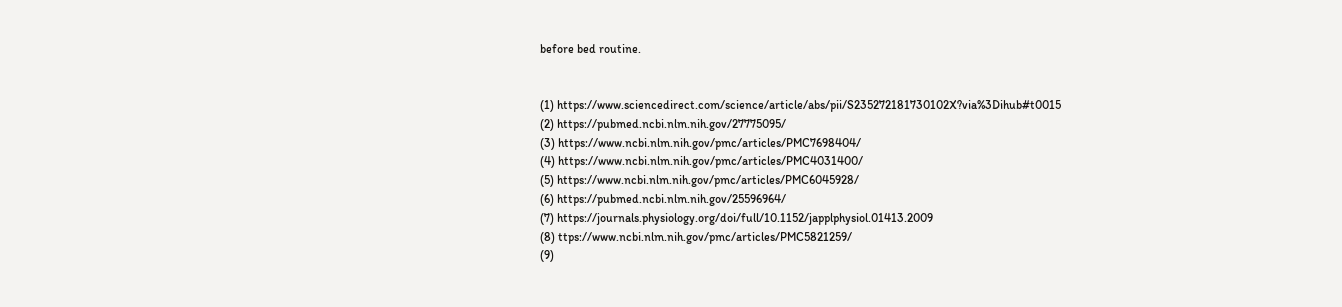before bed routine.


(1) https://www.sciencedirect.com/science/article/abs/pii/S235272181730102X?via%3Dihub#t0015
(2) https://pubmed.ncbi.nlm.nih.gov/27775095/
(3) https://www.ncbi.nlm.nih.gov/pmc/articles/PMC7698404/
(4) https://www.ncbi.nlm.nih.gov/pmc/articles/PMC4031400/
(5) https://www.ncbi.nlm.nih.gov/pmc/articles/PMC6045928/
(6) https://pubmed.ncbi.nlm.nih.gov/25596964/
(7) https://journals.physiology.org/doi/full/10.1152/japplphysiol.01413.2009
(8) ttps://www.ncbi.nlm.nih.gov/pmc/articles/PMC5821259/
(9)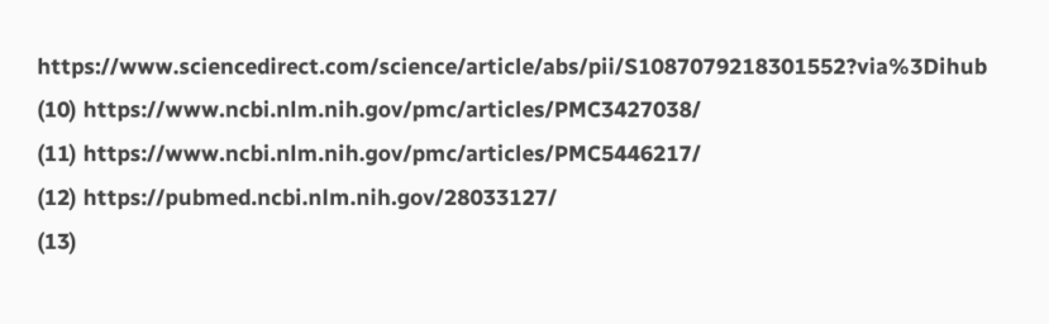https://www.sciencedirect.com/science/article/abs/pii/S1087079218301552?via%3Dihub
(10) https://www.ncbi.nlm.nih.gov/pmc/articles/PMC3427038/
(11) https://www.ncbi.nlm.nih.gov/pmc/articles/PMC5446217/
(12) https://pubmed.ncbi.nlm.nih.gov/28033127/
(13)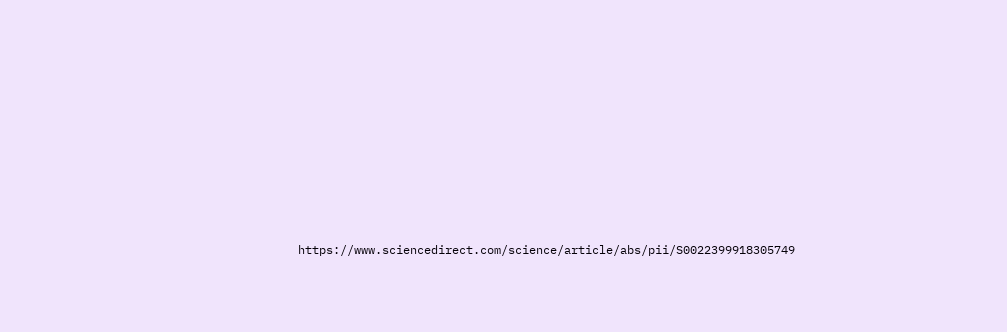https://www.sciencedirect.com/science/article/abs/pii/S0022399918305749